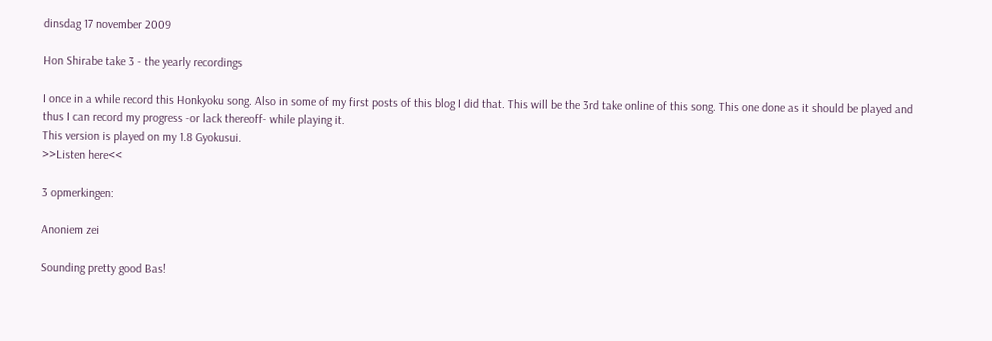dinsdag 17 november 2009

Hon Shirabe take 3 - the yearly recordings

I once in a while record this Honkyoku song. Also in some of my first posts of this blog I did that. This will be the 3rd take online of this song. This one done as it should be played and thus I can record my progress -or lack thereoff- while playing it.
This version is played on my 1.8 Gyokusui.
>>Listen here<<

3 opmerkingen:

Anoniem zei

Sounding pretty good Bas!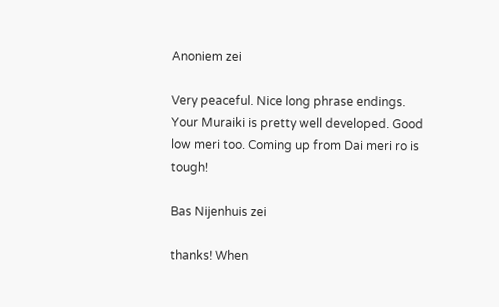Anoniem zei

Very peaceful. Nice long phrase endings. Your Muraiki is pretty well developed. Good low meri too. Coming up from Dai meri ro is tough!

Bas Nijenhuis zei

thanks! When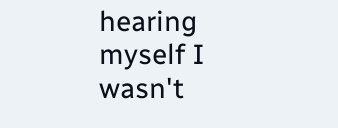hearing myself I wasn't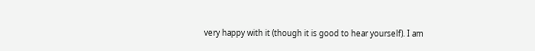very happy with it (though it is good to hear yourself). I am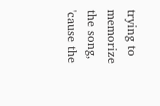trying to memorize the song, 'cause the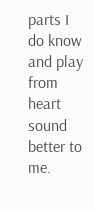parts I do know and play from heart sound better to me.